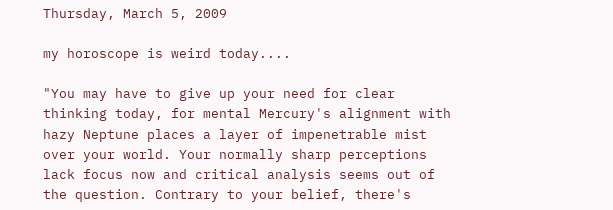Thursday, March 5, 2009

my horoscope is weird today....

"You may have to give up your need for clear thinking today, for mental Mercury's alignment with hazy Neptune places a layer of impenetrable mist over your world. Your normally sharp perceptions lack focus now and critical analysis seems out of the question. Contrary to your belief, there's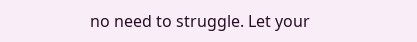no need to struggle. Let your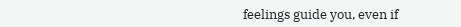feelings guide you, even if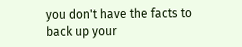you don't have the facts to back up your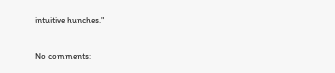intuitive hunches."

No comments: